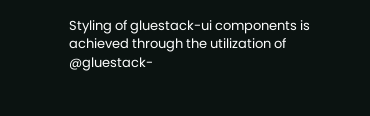Styling of gluestack-ui components is achieved through the utilization of @gluestack-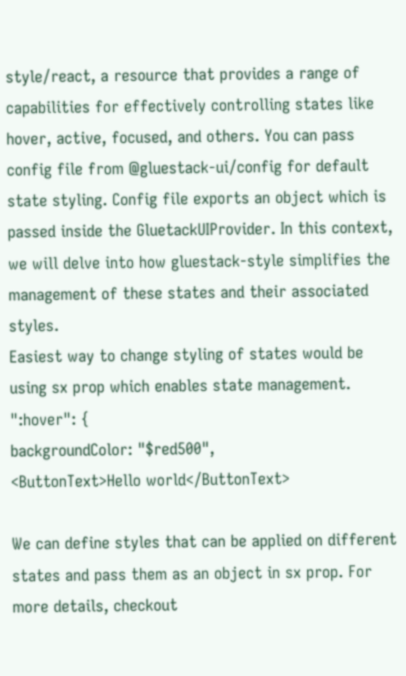style/react, a resource that provides a range of capabilities for effectively controlling states like hover, active, focused, and others. You can pass config file from @gluestack-ui/config for default state styling. Config file exports an object which is passed inside the GluetackUIProvider. In this context, we will delve into how gluestack-style simplifies the management of these states and their associated styles.
Easiest way to change styling of states would be using sx prop which enables state management.
":hover": {
backgroundColor: "$red500",
<ButtonText>Hello world</ButtonText>

We can define styles that can be applied on different states and pass them as an object in sx prop. For more details, checkout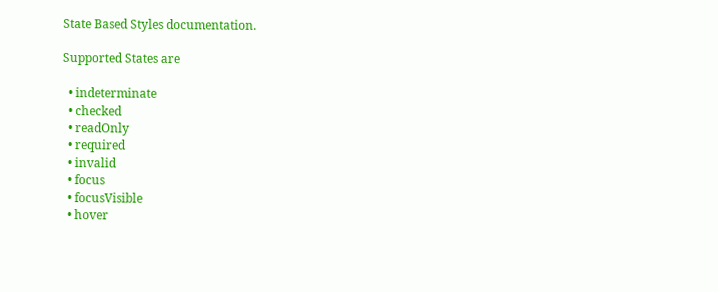State Based Styles documentation.

Supported States are

  • indeterminate
  • checked
  • readOnly
  • required
  • invalid
  • focus
  • focusVisible
  • hover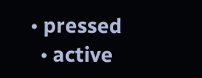• pressed
  • active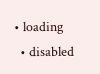• loading
  • disabled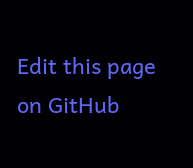Edit this page on GitHub